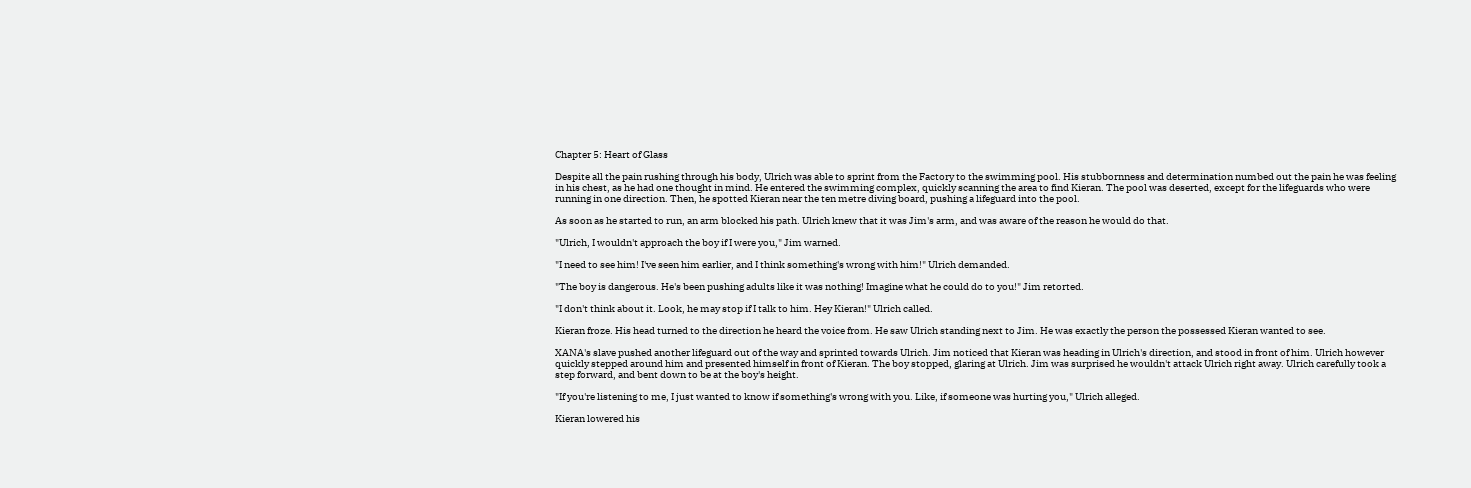Chapter 5: Heart of Glass

Despite all the pain rushing through his body, Ulrich was able to sprint from the Factory to the swimming pool. His stubbornness and determination numbed out the pain he was feeling in his chest, as he had one thought in mind. He entered the swimming complex, quickly scanning the area to find Kieran. The pool was deserted, except for the lifeguards who were running in one direction. Then, he spotted Kieran near the ten metre diving board, pushing a lifeguard into the pool.

As soon as he started to run, an arm blocked his path. Ulrich knew that it was Jim's arm, and was aware of the reason he would do that.

"Ulrich, I wouldn't approach the boy if I were you," Jim warned.

"I need to see him! I've seen him earlier, and I think something's wrong with him!" Ulrich demanded.

"The boy is dangerous. He's been pushing adults like it was nothing! Imagine what he could do to you!" Jim retorted.

"I don't think about it. Look, he may stop if I talk to him. Hey Kieran!" Ulrich called.

Kieran froze. His head turned to the direction he heard the voice from. He saw Ulrich standing next to Jim. He was exactly the person the possessed Kieran wanted to see.

XANA's slave pushed another lifeguard out of the way and sprinted towards Ulrich. Jim noticed that Kieran was heading in Ulrich's direction, and stood in front of him. Ulrich however quickly stepped around him and presented himself in front of Kieran. The boy stopped, glaring at Ulrich. Jim was surprised he wouldn't attack Ulrich right away. Ulrich carefully took a step forward, and bent down to be at the boy's height.

"If you're listening to me, I just wanted to know if something's wrong with you. Like, if someone was hurting you," Ulrich alleged.

Kieran lowered his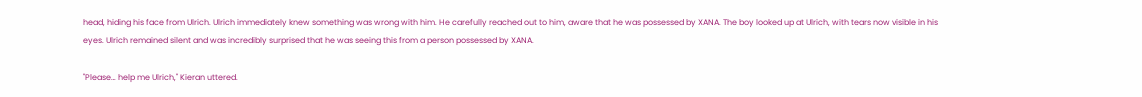head, hiding his face from Ulrich. Ulrich immediately knew something was wrong with him. He carefully reached out to him, aware that he was possessed by XANA. The boy looked up at Ulrich, with tears now visible in his eyes. Ulrich remained silent and was incredibly surprised that he was seeing this from a person possessed by XANA.

"Please… help me Ulrich," Kieran uttered.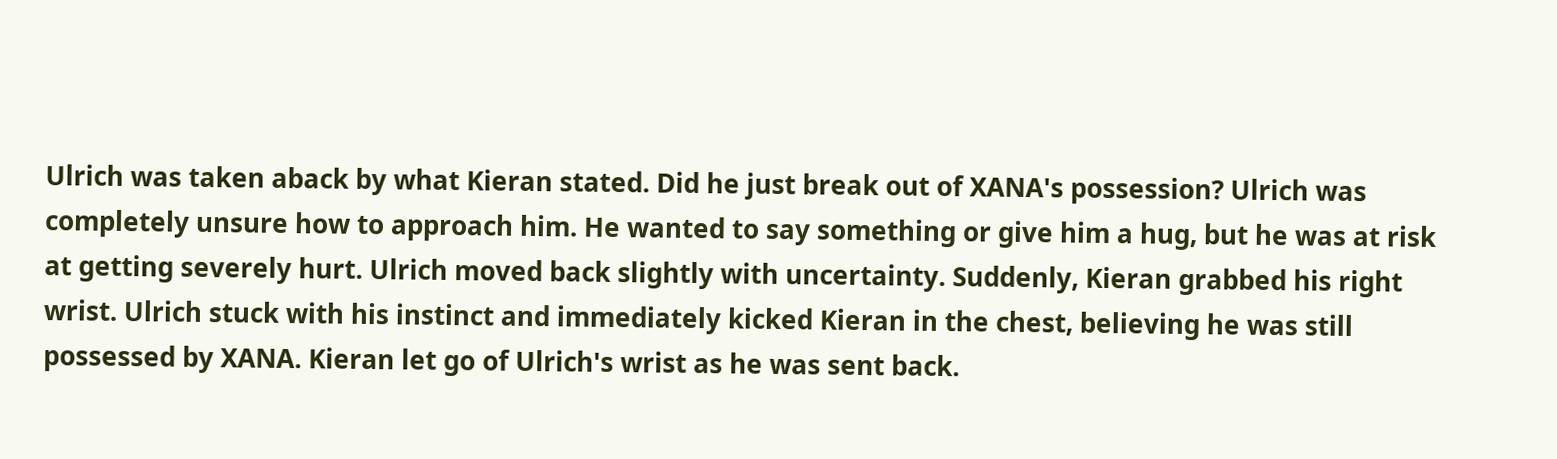Ulrich was taken aback by what Kieran stated. Did he just break out of XANA's possession? Ulrich was completely unsure how to approach him. He wanted to say something or give him a hug, but he was at risk at getting severely hurt. Ulrich moved back slightly with uncertainty. Suddenly, Kieran grabbed his right wrist. Ulrich stuck with his instinct and immediately kicked Kieran in the chest, believing he was still possessed by XANA. Kieran let go of Ulrich's wrist as he was sent back.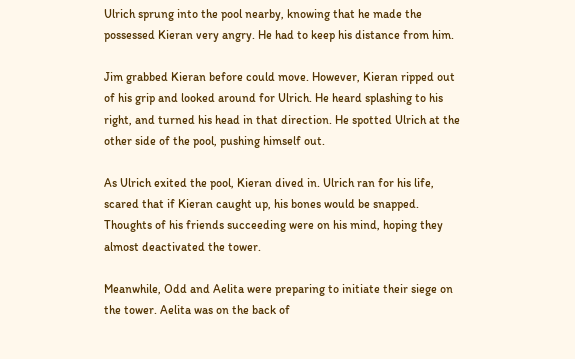Ulrich sprung into the pool nearby, knowing that he made the possessed Kieran very angry. He had to keep his distance from him.

Jim grabbed Kieran before could move. However, Kieran ripped out of his grip and looked around for Ulrich. He heard splashing to his right, and turned his head in that direction. He spotted Ulrich at the other side of the pool, pushing himself out.

As Ulrich exited the pool, Kieran dived in. Ulrich ran for his life, scared that if Kieran caught up, his bones would be snapped. Thoughts of his friends succeeding were on his mind, hoping they almost deactivated the tower.

Meanwhile, Odd and Aelita were preparing to initiate their siege on the tower. Aelita was on the back of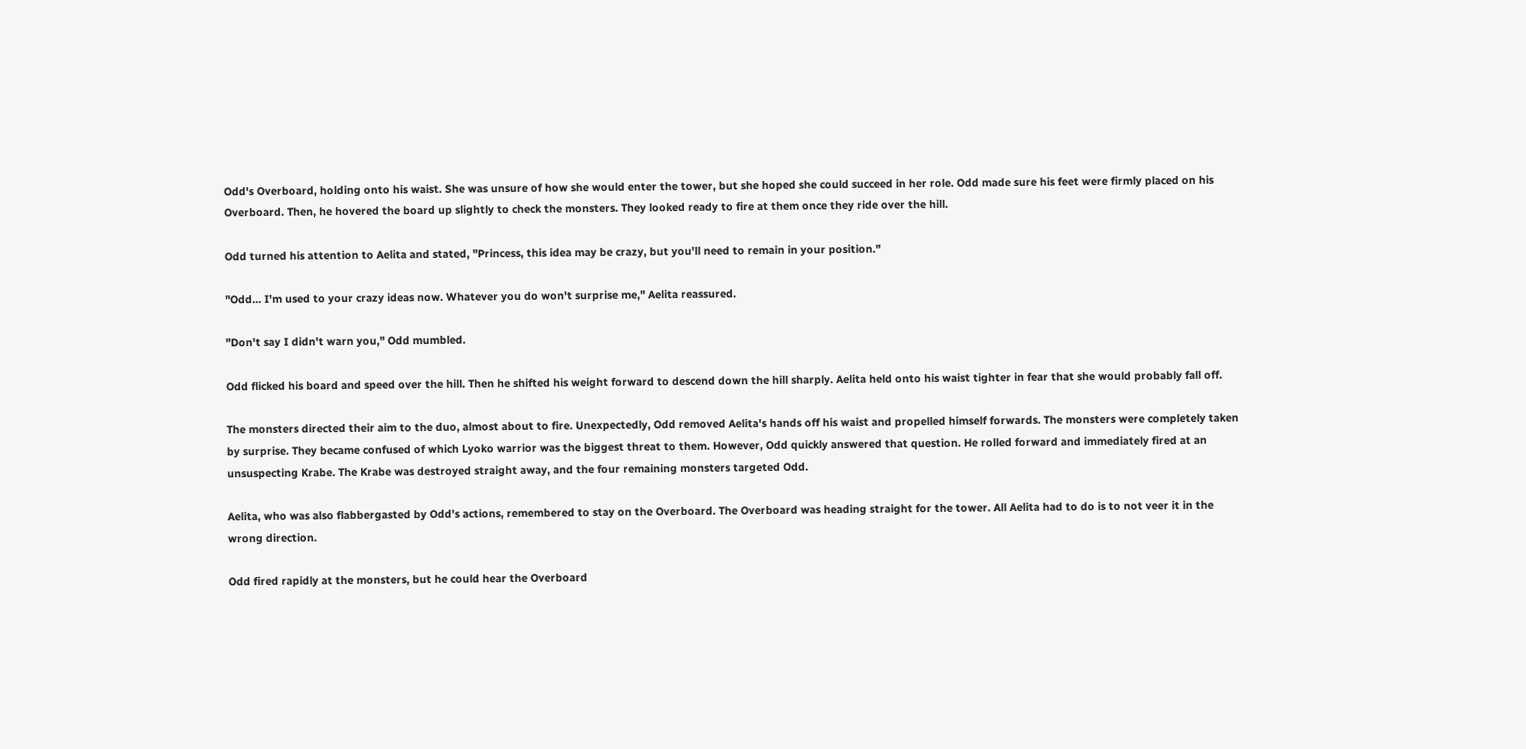Odd's Overboard, holding onto his waist. She was unsure of how she would enter the tower, but she hoped she could succeed in her role. Odd made sure his feet were firmly placed on his Overboard. Then, he hovered the board up slightly to check the monsters. They looked ready to fire at them once they ride over the hill.

Odd turned his attention to Aelita and stated, "Princess, this idea may be crazy, but you'll need to remain in your position."

"Odd… I'm used to your crazy ideas now. Whatever you do won't surprise me," Aelita reassured.

"Don't say I didn't warn you," Odd mumbled.

Odd flicked his board and speed over the hill. Then he shifted his weight forward to descend down the hill sharply. Aelita held onto his waist tighter in fear that she would probably fall off.

The monsters directed their aim to the duo, almost about to fire. Unexpectedly, Odd removed Aelita's hands off his waist and propelled himself forwards. The monsters were completely taken by surprise. They became confused of which Lyoko warrior was the biggest threat to them. However, Odd quickly answered that question. He rolled forward and immediately fired at an unsuspecting Krabe. The Krabe was destroyed straight away, and the four remaining monsters targeted Odd.

Aelita, who was also flabbergasted by Odd's actions, remembered to stay on the Overboard. The Overboard was heading straight for the tower. All Aelita had to do is to not veer it in the wrong direction.

Odd fired rapidly at the monsters, but he could hear the Overboard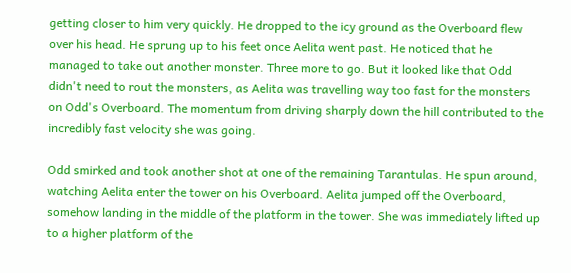getting closer to him very quickly. He dropped to the icy ground as the Overboard flew over his head. He sprung up to his feet once Aelita went past. He noticed that he managed to take out another monster. Three more to go. But it looked like that Odd didn't need to rout the monsters, as Aelita was travelling way too fast for the monsters on Odd's Overboard. The momentum from driving sharply down the hill contributed to the incredibly fast velocity she was going.

Odd smirked and took another shot at one of the remaining Tarantulas. He spun around, watching Aelita enter the tower on his Overboard. Aelita jumped off the Overboard, somehow landing in the middle of the platform in the tower. She was immediately lifted up to a higher platform of the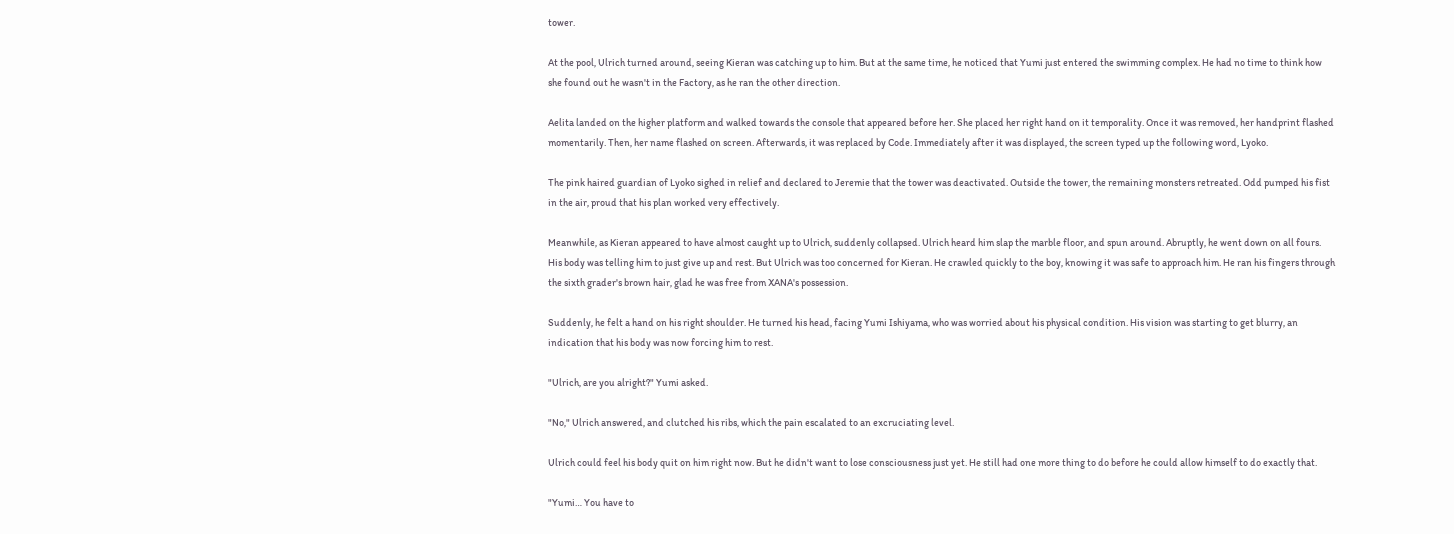tower.

At the pool, Ulrich turned around, seeing Kieran was catching up to him. But at the same time, he noticed that Yumi just entered the swimming complex. He had no time to think how she found out he wasn't in the Factory, as he ran the other direction.

Aelita landed on the higher platform and walked towards the console that appeared before her. She placed her right hand on it temporality. Once it was removed, her handprint flashed momentarily. Then, her name flashed on screen. Afterwards, it was replaced by Code. Immediately after it was displayed, the screen typed up the following word, Lyoko.

The pink haired guardian of Lyoko sighed in relief and declared to Jeremie that the tower was deactivated. Outside the tower, the remaining monsters retreated. Odd pumped his fist in the air, proud that his plan worked very effectively.

Meanwhile, as Kieran appeared to have almost caught up to Ulrich, suddenly collapsed. Ulrich heard him slap the marble floor, and spun around. Abruptly, he went down on all fours. His body was telling him to just give up and rest. But Ulrich was too concerned for Kieran. He crawled quickly to the boy, knowing it was safe to approach him. He ran his fingers through the sixth grader's brown hair, glad he was free from XANA's possession.

Suddenly, he felt a hand on his right shoulder. He turned his head, facing Yumi Ishiyama, who was worried about his physical condition. His vision was starting to get blurry, an indication that his body was now forcing him to rest.

"Ulrich, are you alright?" Yumi asked.

"No," Ulrich answered, and clutched his ribs, which the pain escalated to an excruciating level.

Ulrich could feel his body quit on him right now. But he didn't want to lose consciousness just yet. He still had one more thing to do before he could allow himself to do exactly that.

"Yumi… You have to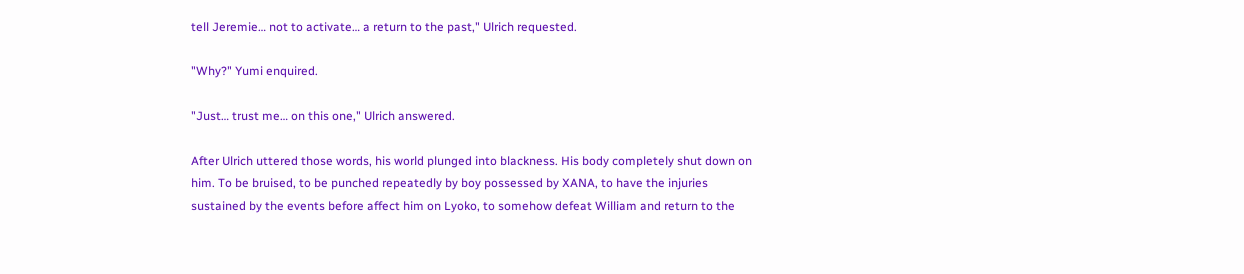tell Jeremie… not to activate… a return to the past," Ulrich requested.

"Why?" Yumi enquired.

"Just… trust me… on this one," Ulrich answered.

After Ulrich uttered those words, his world plunged into blackness. His body completely shut down on him. To be bruised, to be punched repeatedly by boy possessed by XANA, to have the injuries sustained by the events before affect him on Lyoko, to somehow defeat William and return to the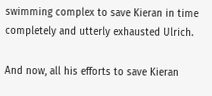swimming complex to save Kieran in time completely and utterly exhausted Ulrich.

And now, all his efforts to save Kieran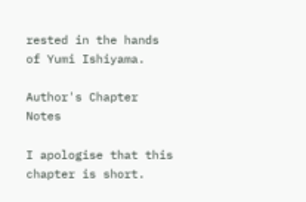rested in the hands of Yumi Ishiyama.

Author's Chapter Notes

I apologise that this chapter is short.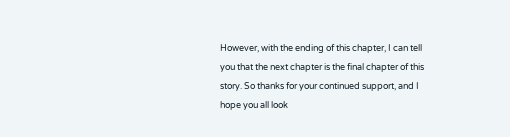However, with the ending of this chapter, I can tell you that the next chapter is the final chapter of this story. So thanks for your continued support, and I hope you all look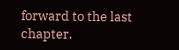forward to the last chapter.